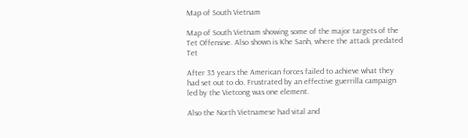Map of South Vietnam

Map of South Vietnam showing some of the major targets of the Tet Offensive. Also shown is Khe Sanh, where the attack predated Tet

After 35 years the American forces failed to achieve what they had set out to do. Frustrated by an effective guerrilla campaign led by the Vietcong was one element.

Also the North Vietnamese had vital and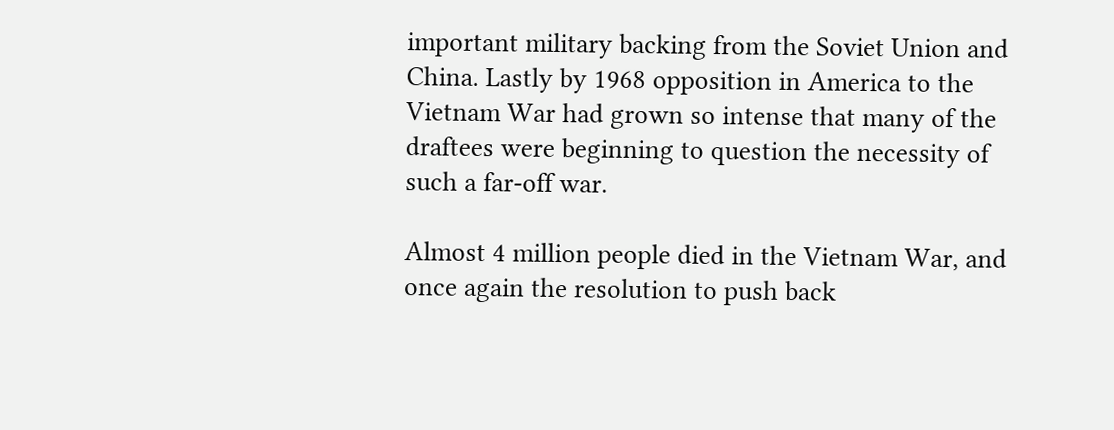important military backing from the Soviet Union and China. Lastly by 1968 opposition in America to the Vietnam War had grown so intense that many of the draftees were beginning to question the necessity of such a far-off war.

Almost 4 million people died in the Vietnam War, and once again the resolution to push back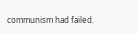communism had failed.